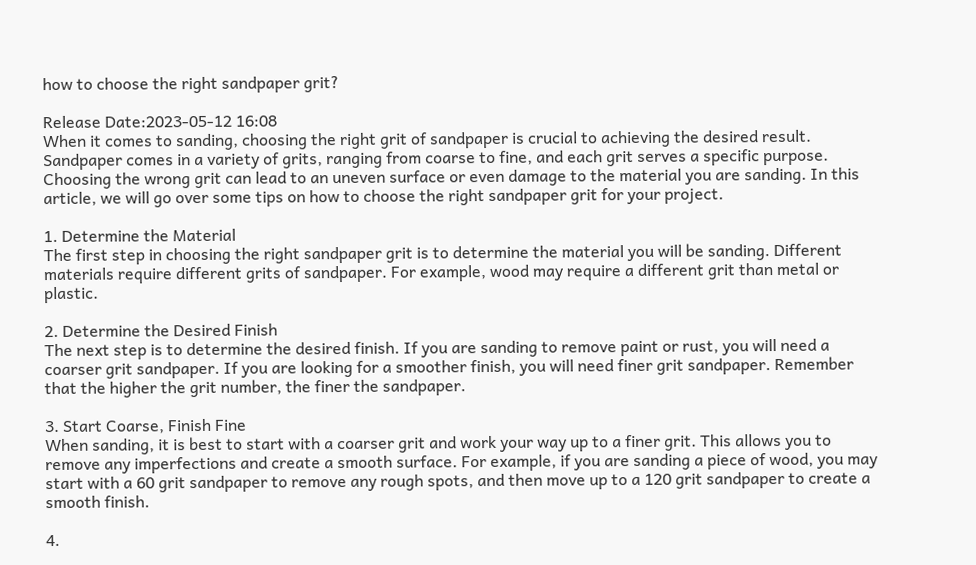how to choose the right sandpaper grit?

Release Date:2023-05-12 16:08
When it comes to sanding, choosing the right grit of sandpaper is crucial to achieving the desired result. Sandpaper comes in a variety of grits, ranging from coarse to fine, and each grit serves a specific purpose. Choosing the wrong grit can lead to an uneven surface or even damage to the material you are sanding. In this article, we will go over some tips on how to choose the right sandpaper grit for your project.

1. Determine the Material
The first step in choosing the right sandpaper grit is to determine the material you will be sanding. Different materials require different grits of sandpaper. For example, wood may require a different grit than metal or plastic.

2. Determine the Desired Finish
The next step is to determine the desired finish. If you are sanding to remove paint or rust, you will need a coarser grit sandpaper. If you are looking for a smoother finish, you will need finer grit sandpaper. Remember that the higher the grit number, the finer the sandpaper.

3. Start Coarse, Finish Fine
When sanding, it is best to start with a coarser grit and work your way up to a finer grit. This allows you to remove any imperfections and create a smooth surface. For example, if you are sanding a piece of wood, you may start with a 60 grit sandpaper to remove any rough spots, and then move up to a 120 grit sandpaper to create a smooth finish.

4.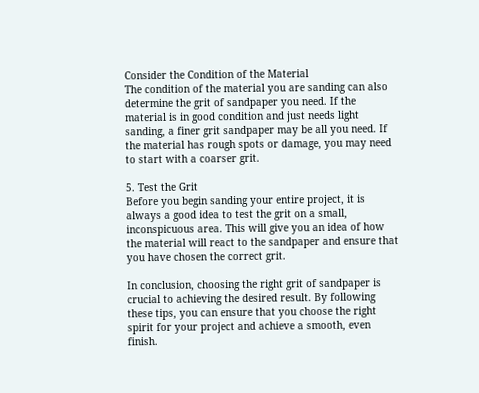Consider the Condition of the Material
The condition of the material you are sanding can also determine the grit of sandpaper you need. If the material is in good condition and just needs light sanding, a finer grit sandpaper may be all you need. If the material has rough spots or damage, you may need to start with a coarser grit.

5. Test the Grit
Before you begin sanding your entire project, it is always a good idea to test the grit on a small, inconspicuous area. This will give you an idea of how the material will react to the sandpaper and ensure that you have chosen the correct grit.

In conclusion, choosing the right grit of sandpaper is crucial to achieving the desired result. By following these tips, you can ensure that you choose the right spirit for your project and achieve a smooth, even finish.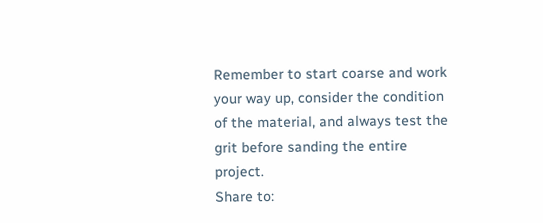Remember to start coarse and work your way up, consider the condition of the material, and always test the grit before sanding the entire project.
Share to: